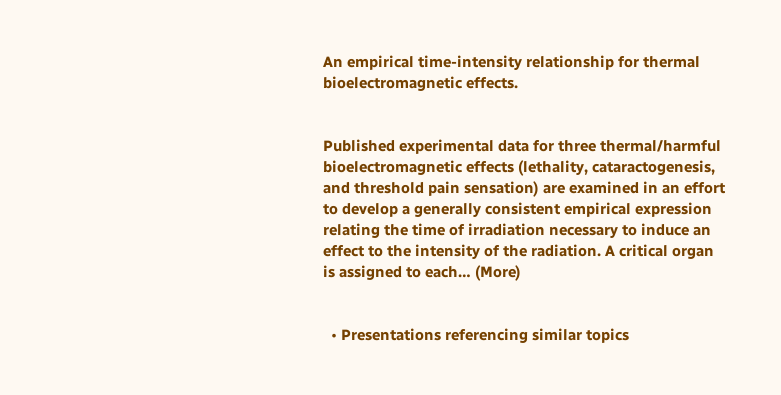An empirical time-intensity relationship for thermal bioelectromagnetic effects.


Published experimental data for three thermal/harmful bioelectromagnetic effects (lethality, cataractogenesis, and threshold pain sensation) are examined in an effort to develop a generally consistent empirical expression relating the time of irradiation necessary to induce an effect to the intensity of the radiation. A critical organ is assigned to each… (More)


  • Presentations referencing similar topics